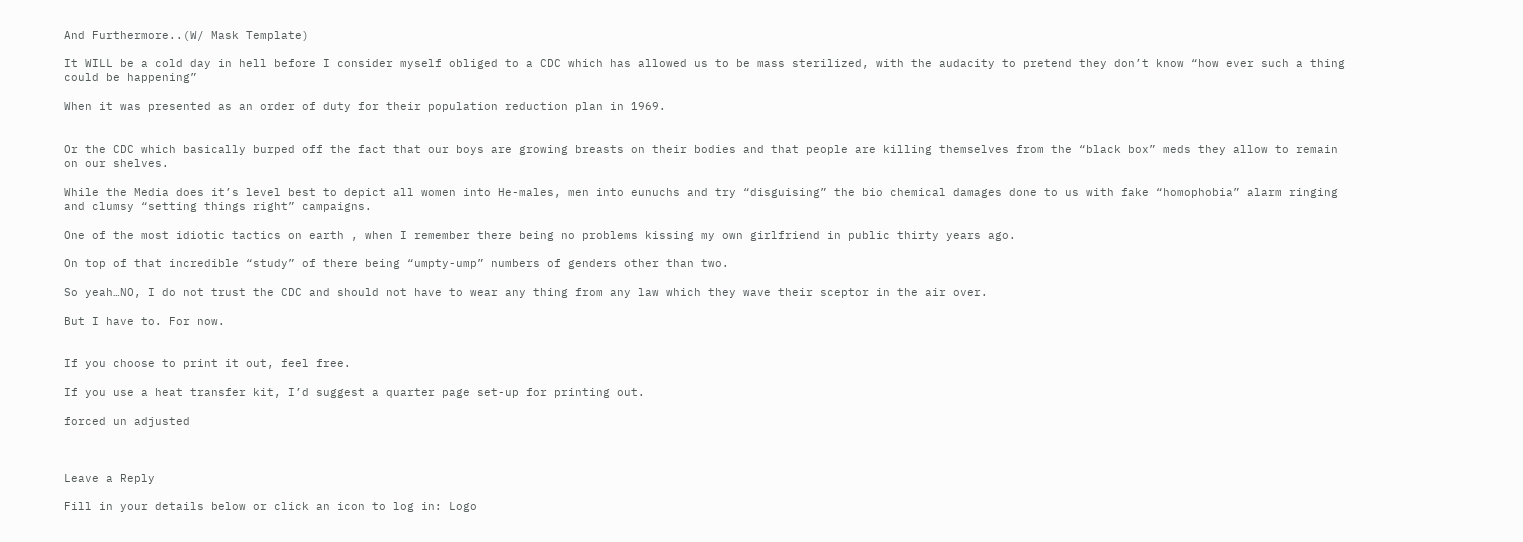And Furthermore..(W/ Mask Template)

It WILL be a cold day in hell before I consider myself obliged to a CDC which has allowed us to be mass sterilized, with the audacity to pretend they don’t know “how ever such a thing could be happening”

When it was presented as an order of duty for their population reduction plan in 1969.


Or the CDC which basically burped off the fact that our boys are growing breasts on their bodies and that people are killing themselves from the “black box” meds they allow to remain on our shelves.

While the Media does it’s level best to depict all women into He-males, men into eunuchs and try “disguising” the bio chemical damages done to us with fake “homophobia” alarm ringing and clumsy “setting things right” campaigns.

One of the most idiotic tactics on earth , when I remember there being no problems kissing my own girlfriend in public thirty years ago.

On top of that incredible “study” of there being “umpty-ump” numbers of genders other than two.

So yeah…NO, I do not trust the CDC and should not have to wear any thing from any law which they wave their sceptor in the air over.

But I have to. For now.


If you choose to print it out, feel free.

If you use a heat transfer kit, I’d suggest a quarter page set-up for printing out.

forced un adjusted



Leave a Reply

Fill in your details below or click an icon to log in: Logo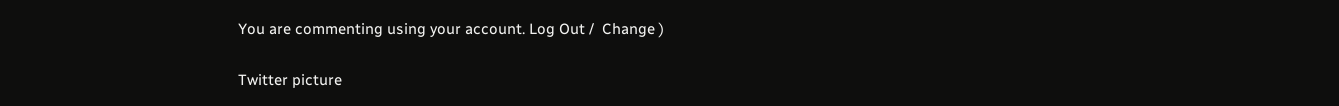You are commenting using your account. Log Out /  Change )

Twitter picture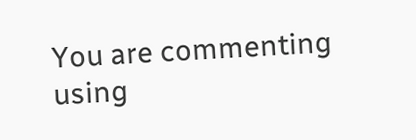You are commenting using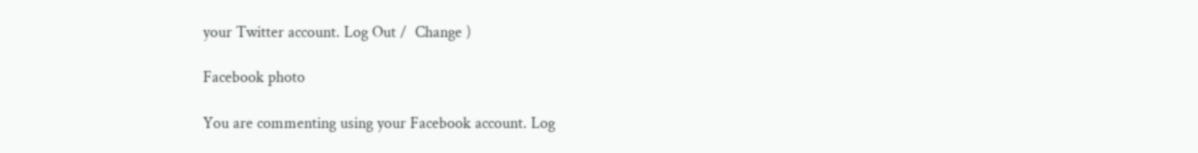your Twitter account. Log Out /  Change )

Facebook photo

You are commenting using your Facebook account. Log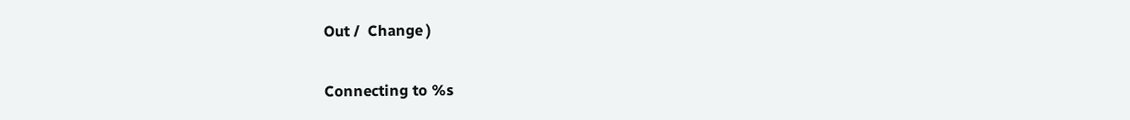Out /  Change )

Connecting to %s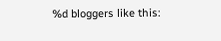%d bloggers like this: